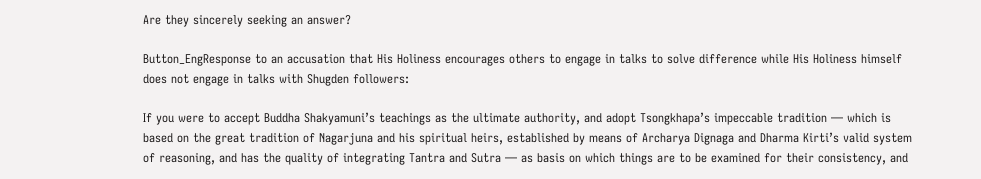Are they sincerely seeking an answer?

Button_EngResponse to an accusation that His Holiness encourages others to engage in talks to solve difference while His Holiness himself does not engage in talks with Shugden followers:

If you were to accept Buddha Shakyamuni’s teachings as the ultimate authority, and adopt Tsongkhapa’s impeccable tradition — which is based on the great tradition of Nagarjuna and his spiritual heirs, established by means of Archarya Dignaga and Dharma Kirti’s valid system of reasoning, and has the quality of integrating Tantra and Sutra — as basis on which things are to be examined for their consistency, and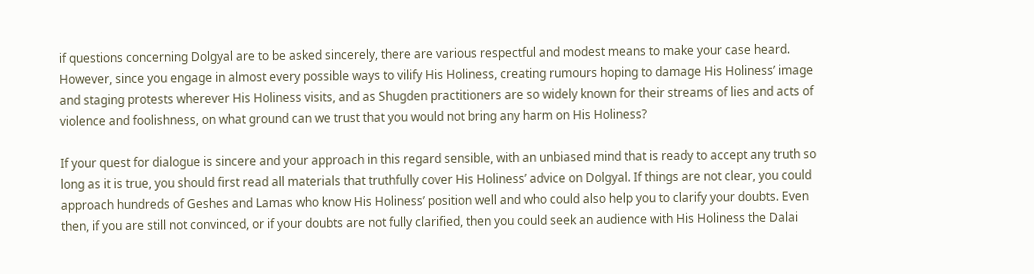if questions concerning Dolgyal are to be asked sincerely, there are various respectful and modest means to make your case heard. However, since you engage in almost every possible ways to vilify His Holiness, creating rumours hoping to damage His Holiness’ image and staging protests wherever His Holiness visits, and as Shugden practitioners are so widely known for their streams of lies and acts of violence and foolishness, on what ground can we trust that you would not bring any harm on His Holiness?

If your quest for dialogue is sincere and your approach in this regard sensible, with an unbiased mind that is ready to accept any truth so long as it is true, you should first read all materials that truthfully cover His Holiness’ advice on Dolgyal. If things are not clear, you could approach hundreds of Geshes and Lamas who know His Holiness’ position well and who could also help you to clarify your doubts. Even then, if you are still not convinced, or if your doubts are not fully clarified, then you could seek an audience with His Holiness the Dalai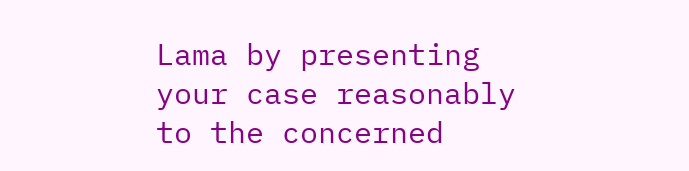Lama by presenting your case reasonably to the concerned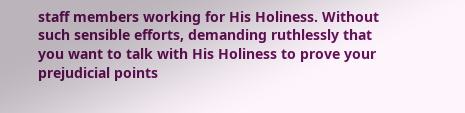staff members working for His Holiness. Without such sensible efforts, demanding ruthlessly that you want to talk with His Holiness to prove your prejudicial points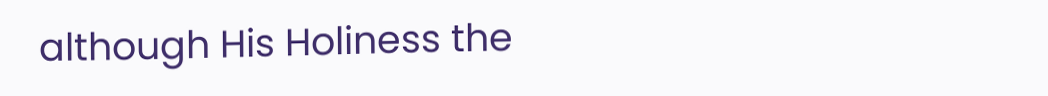although His Holiness the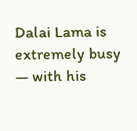Dalai Lama is extremely busy — with his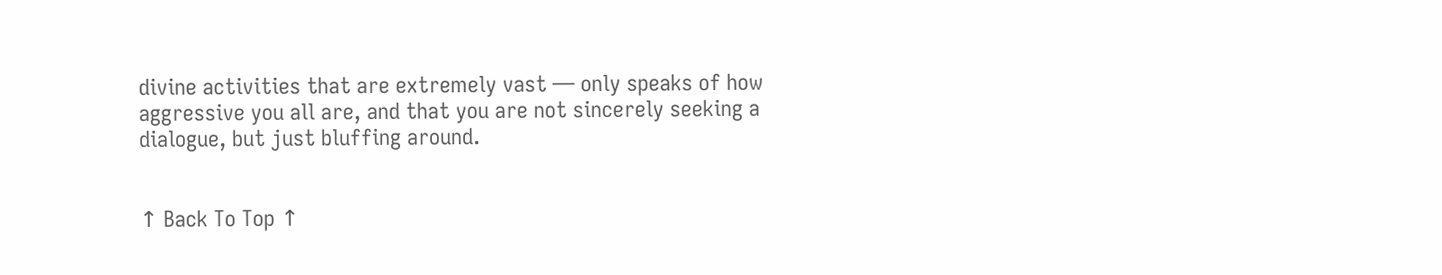divine activities that are extremely vast — only speaks of how aggressive you all are, and that you are not sincerely seeking a dialogue, but just bluffing around.


↑ Back To Top ↑